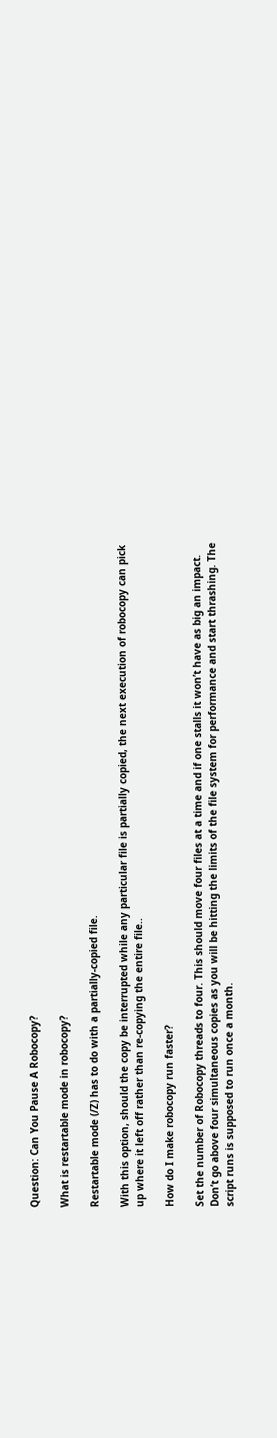Question: Can You Pause A Robocopy?

What is restartable mode in robocopy?

Restartable mode (/Z) has to do with a partially-copied file.

With this option, should the copy be interrupted while any particular file is partially copied, the next execution of robocopy can pick up where it left off rather than re-copying the entire file..

How do I make robocopy run faster?

Set the number of Robocopy threads to four. This should move four files at a time and if one stalls it won’t have as big an impact. Don’t go above four simultaneous copies as you will be hitting the limits of the file system for performance and start thrashing. The script runs is supposed to run once a month.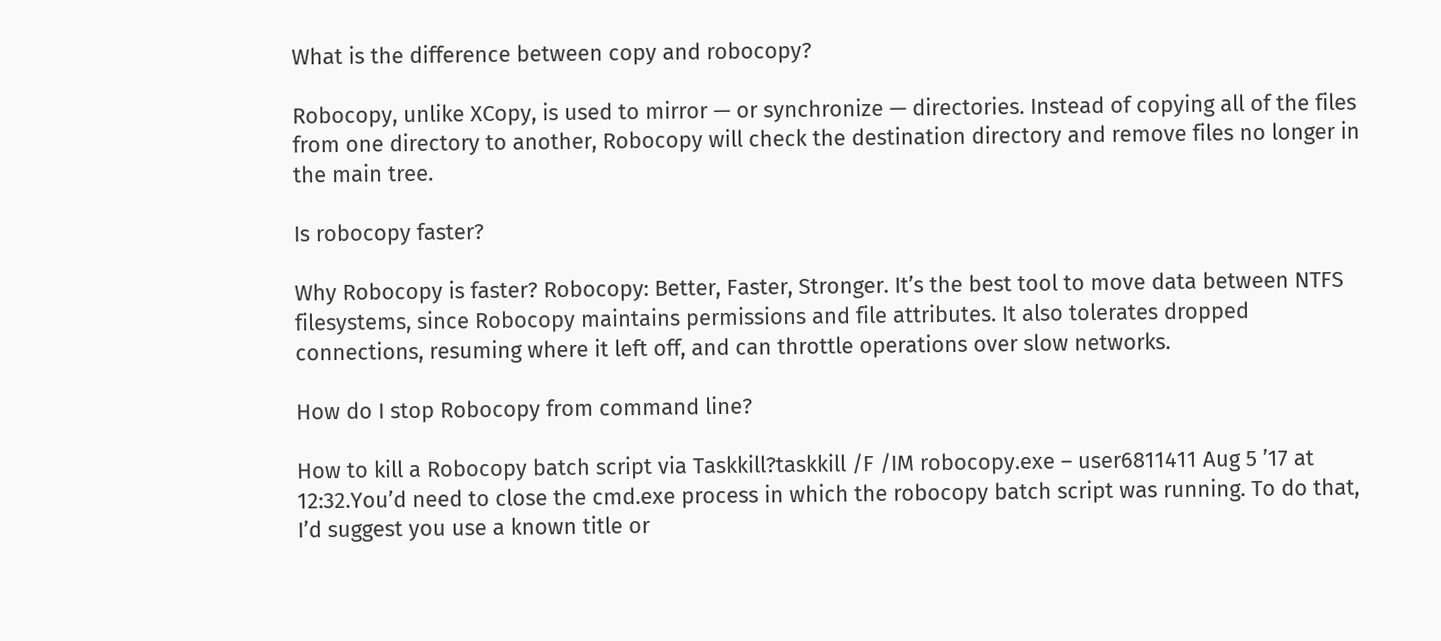What is the difference between copy and robocopy?

Robocopy, unlike XCopy, is used to mirror — or synchronize — directories. Instead of copying all of the files from one directory to another, Robocopy will check the destination directory and remove files no longer in the main tree.

Is robocopy faster?

Why Robocopy is faster? Robocopy: Better, Faster, Stronger. It’s the best tool to move data between NTFS filesystems, since Robocopy maintains permissions and file attributes. It also tolerates dropped connections, resuming where it left off, and can throttle operations over slow networks.

How do I stop Robocopy from command line?

How to kill a Robocopy batch script via Taskkill?taskkill /F /IM robocopy.exe – user6811411 Aug 5 ’17 at 12:32.You’d need to close the cmd.exe process in which the robocopy batch script was running. To do that, I’d suggest you use a known title or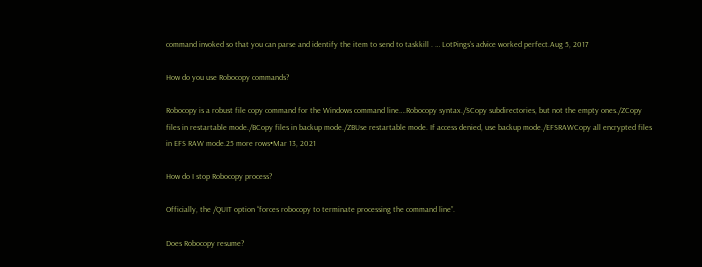command invoked so that you can parse and identify the item to send to taskkill . … LotPings’s advice worked perfect.Aug 5, 2017

How do you use Robocopy commands?

Robocopy is a robust file copy command for the Windows command line….Robocopy syntax./SCopy subdirectories, but not the empty ones./ZCopy files in restartable mode./BCopy files in backup mode./ZBUse restartable mode. If access denied, use backup mode./EFSRAWCopy all encrypted files in EFS RAW mode.25 more rows•Mar 13, 2021

How do I stop Robocopy process?

Officially, the /QUIT option “forces robocopy to terminate processing the command line”.

Does Robocopy resume?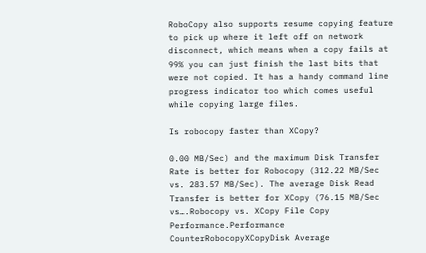RoboCopy also supports resume copying feature to pick up where it left off on network disconnect, which means when a copy fails at 99% you can just finish the last bits that were not copied. It has a handy command line progress indicator too which comes useful while copying large files.

Is robocopy faster than XCopy?

0.00 MB/Sec) and the maximum Disk Transfer Rate is better for Robocopy (312.22 MB/Sec vs. 283.57 MB/Sec). The average Disk Read Transfer is better for XCopy (76.15 MB/Sec vs….Robocopy vs. XCopy File Copy Performance.Performance CounterRobocopyXCopyDisk Average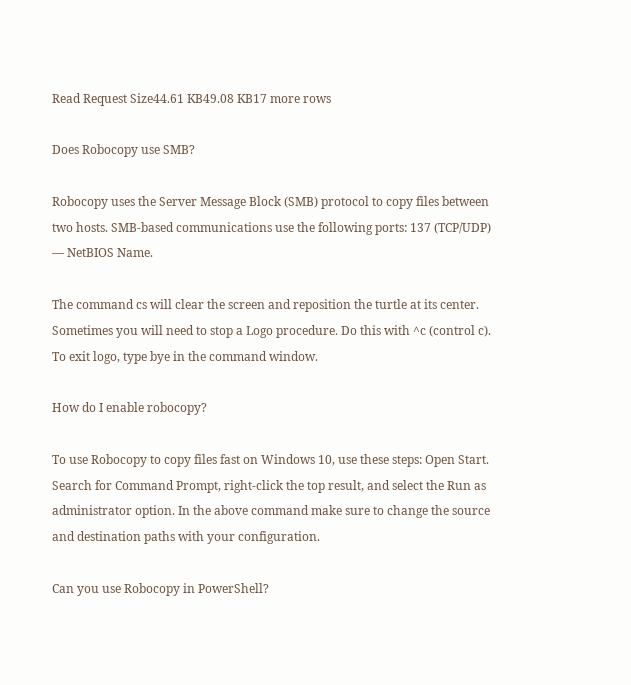Read Request Size44.61 KB49.08 KB17 more rows

Does Robocopy use SMB?

Robocopy uses the Server Message Block (SMB) protocol to copy files between two hosts. SMB-based communications use the following ports: 137 (TCP/UDP) — NetBIOS Name.

The command cs will clear the screen and reposition the turtle at its center. Sometimes you will need to stop a Logo procedure. Do this with ^c (control c). To exit logo, type bye in the command window.

How do I enable robocopy?

To use Robocopy to copy files fast on Windows 10, use these steps: Open Start. Search for Command Prompt, right-click the top result, and select the Run as administrator option. In the above command make sure to change the source and destination paths with your configuration.

Can you use Robocopy in PowerShell?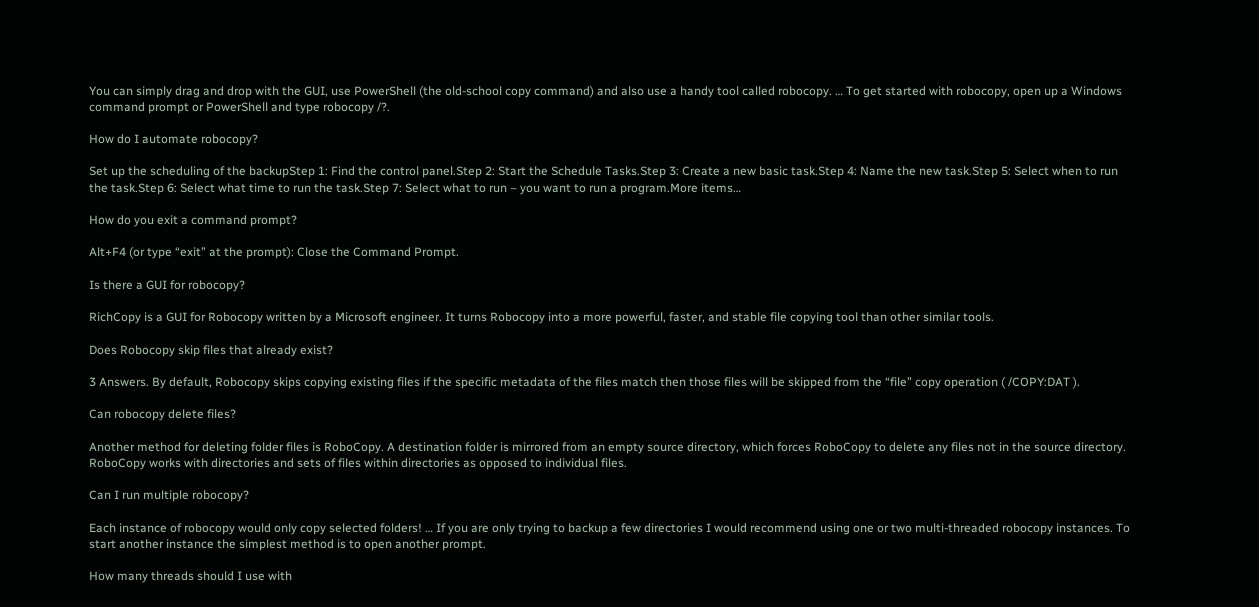You can simply drag and drop with the GUI, use PowerShell (the old-school copy command) and also use a handy tool called robocopy. … To get started with robocopy, open up a Windows command prompt or PowerShell and type robocopy /?.

How do I automate robocopy?

Set up the scheduling of the backupStep 1: Find the control panel.Step 2: Start the Schedule Tasks.Step 3: Create a new basic task.Step 4: Name the new task.Step 5: Select when to run the task.Step 6: Select what time to run the task.Step 7: Select what to run – you want to run a program.More items…

How do you exit a command prompt?

Alt+F4 (or type “exit” at the prompt): Close the Command Prompt.

Is there a GUI for robocopy?

RichCopy is a GUI for Robocopy written by a Microsoft engineer. It turns Robocopy into a more powerful, faster, and stable file copying tool than other similar tools.

Does Robocopy skip files that already exist?

3 Answers. By default, Robocopy skips copying existing files if the specific metadata of the files match then those files will be skipped from the “file” copy operation ( /COPY:DAT ).

Can robocopy delete files?

Another method for deleting folder files is RoboCopy. A destination folder is mirrored from an empty source directory, which forces RoboCopy to delete any files not in the source directory. RoboCopy works with directories and sets of files within directories as opposed to individual files.

Can I run multiple robocopy?

Each instance of robocopy would only copy selected folders! … If you are only trying to backup a few directories I would recommend using one or two multi-threaded robocopy instances. To start another instance the simplest method is to open another prompt.

How many threads should I use with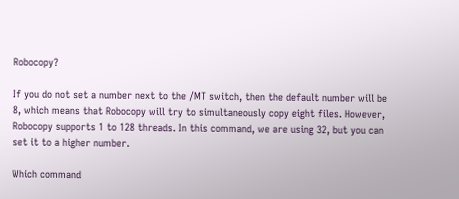Robocopy?

If you do not set a number next to the /MT switch, then the default number will be 8, which means that Robocopy will try to simultaneously copy eight files. However, Robocopy supports 1 to 128 threads. In this command, we are using 32, but you can set it to a higher number.

Which command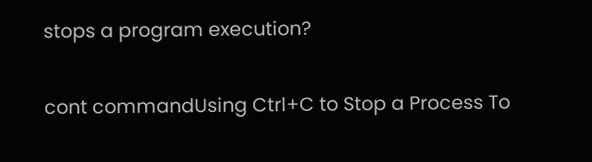stops a program execution?

cont commandUsing Ctrl+C to Stop a Process To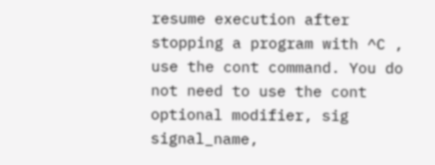resume execution after stopping a program with ^C , use the cont command. You do not need to use the cont optional modifier, sig signal_name,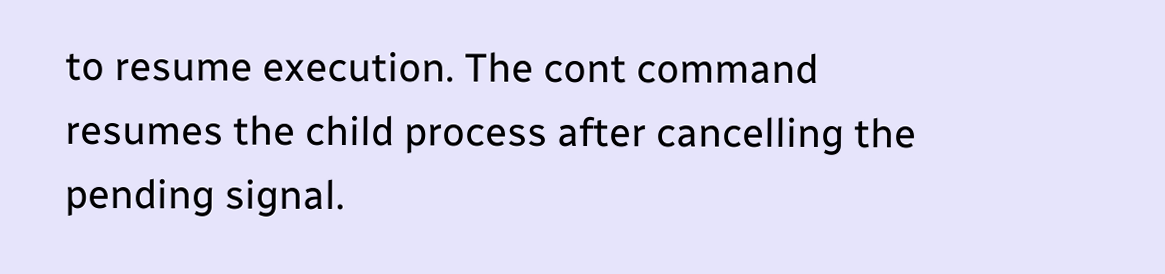to resume execution. The cont command resumes the child process after cancelling the pending signal.